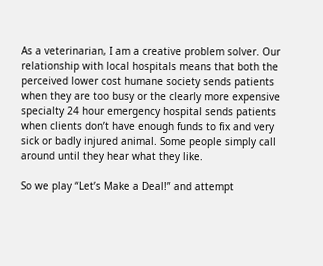As a veterinarian, I am a creative problem solver. Our relationship with local hospitals means that both the perceived lower cost humane society sends patients when they are too busy or the clearly more expensive specialty 24 hour emergency hospital sends patients when clients don’t have enough funds to fix and very sick or badly injured animal. Some people simply call around until they hear what they like.

So we play “Let’s Make a Deal!” and attempt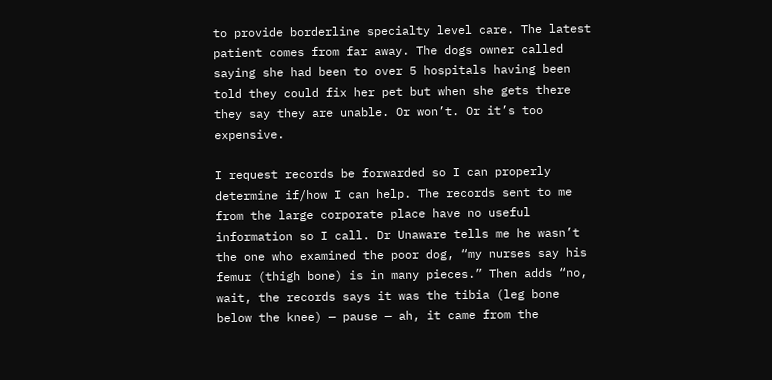to provide borderline specialty level care. The latest patient comes from far away. The dogs owner called saying she had been to over 5 hospitals having been told they could fix her pet but when she gets there they say they are unable. Or won’t. Or it’s too expensive.

I request records be forwarded so I can properly determine if/how I can help. The records sent to me from the large corporate place have no useful information so I call. Dr Unaware tells me he wasn’t the one who examined the poor dog, “my nurses say his femur (thigh bone) is in many pieces.” Then adds “no, wait, the records says it was the tibia (leg bone below the knee) — pause — ah, it came from the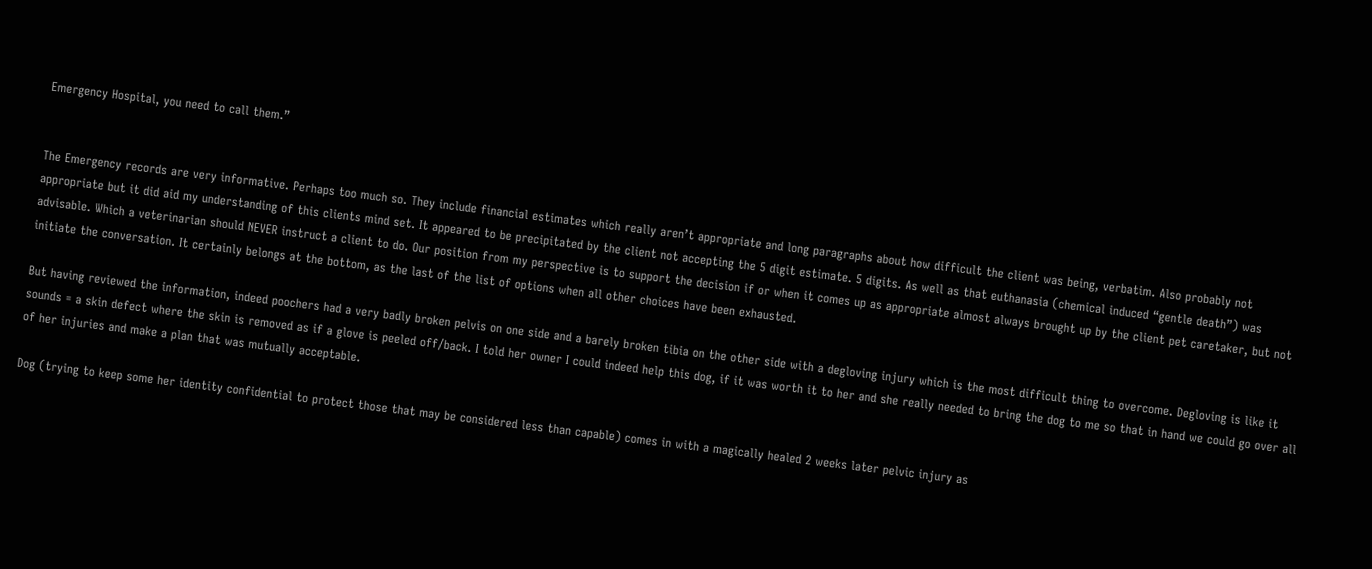Emergency Hospital, you need to call them.”


The Emergency records are very informative. Perhaps too much so. They include financial estimates which really aren’t appropriate and long paragraphs about how difficult the client was being, verbatim. Also probably not appropriate but it did aid my understanding of this clients mind set. It appeared to be precipitated by the client not accepting the 5 digit estimate. 5 digits. As well as that euthanasia (chemical induced “gentle death”) was advisable. Which a veterinarian should NEVER instruct a client to do. Our position from my perspective is to support the decision if or when it comes up as appropriate almost always brought up by the client pet caretaker, but not initiate the conversation. It certainly belongs at the bottom, as the last of the list of options when all other choices have been exhausted.

But having reviewed the information, indeed poochers had a very badly broken pelvis on one side and a barely broken tibia on the other side with a degloving injury which is the most difficult thing to overcome. Degloving is like it sounds = a skin defect where the skin is removed as if a glove is peeled off/back. I told her owner I could indeed help this dog, if it was worth it to her and she really needed to bring the dog to me so that in hand we could go over all of her injuries and make a plan that was mutually acceptable.

Dog (trying to keep some her identity confidential to protect those that may be considered less than capable) comes in with a magically healed 2 weeks later pelvic injury as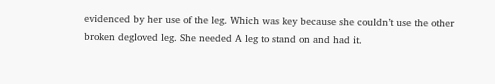evidenced by her use of the leg. Which was key because she couldn’t use the other broken degloved leg. She needed A leg to stand on and had it.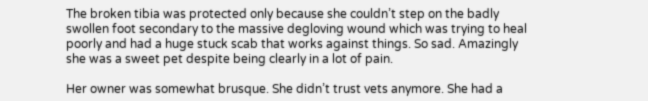The broken tibia was protected only because she couldn’t step on the badly swollen foot secondary to the massive degloving wound which was trying to heal poorly and had a huge stuck scab that works against things. So sad. Amazingly she was a sweet pet despite being clearly in a lot of pain.

Her owner was somewhat brusque. She didn’t trust vets anymore. She had a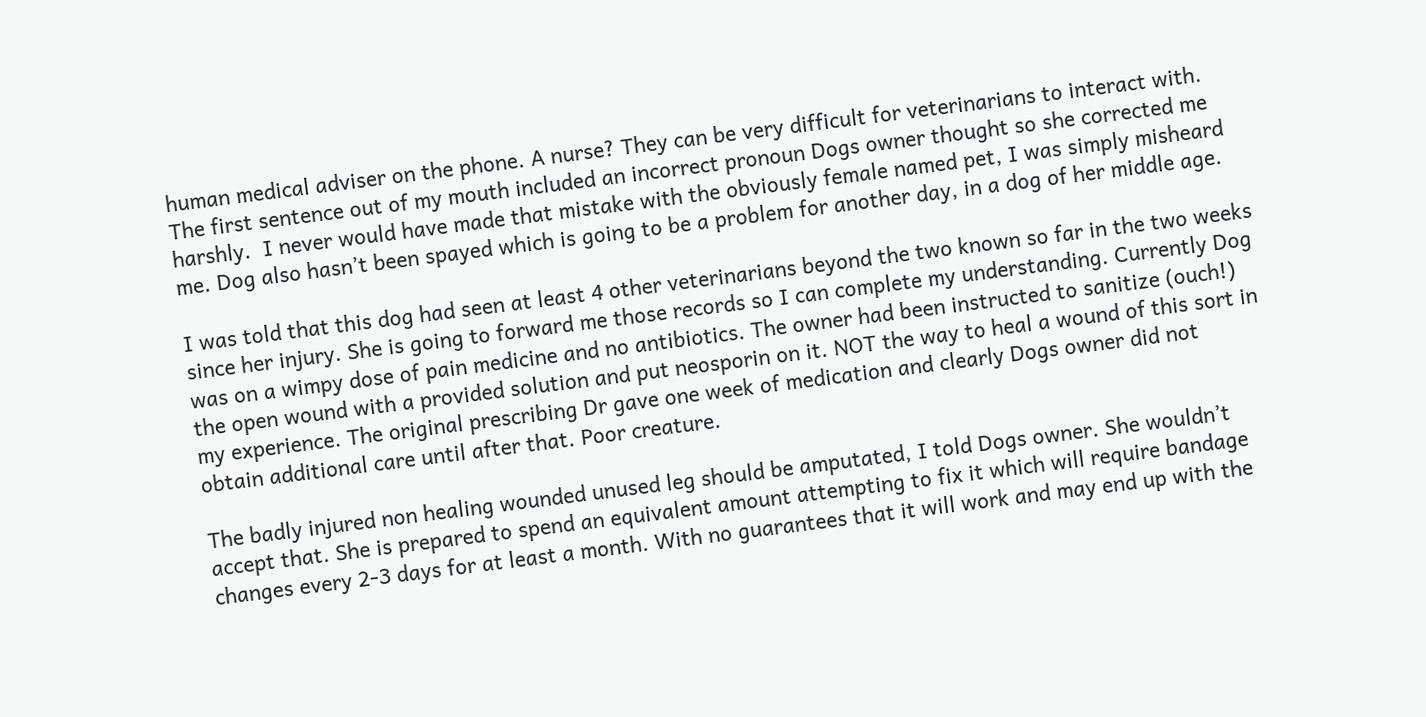human medical adviser on the phone. A nurse? They can be very difficult for veterinarians to interact with. The first sentence out of my mouth included an incorrect pronoun Dogs owner thought so she corrected me harshly.  I never would have made that mistake with the obviously female named pet, I was simply misheard me. Dog also hasn’t been spayed which is going to be a problem for another day, in a dog of her middle age.

I was told that this dog had seen at least 4 other veterinarians beyond the two known so far in the two weeks since her injury. She is going to forward me those records so I can complete my understanding. Currently Dog was on a wimpy dose of pain medicine and no antibiotics. The owner had been instructed to sanitize (ouch!) the open wound with a provided solution and put neosporin on it. NOT the way to heal a wound of this sort in my experience. The original prescribing Dr gave one week of medication and clearly Dogs owner did not obtain additional care until after that. Poor creature.

The badly injured non healing wounded unused leg should be amputated, I told Dogs owner. She wouldn’t accept that. She is prepared to spend an equivalent amount attempting to fix it which will require bandage changes every 2-3 days for at least a month. With no guarantees that it will work and may end up with the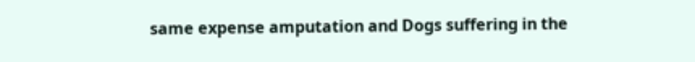same expense amputation and Dogs suffering in the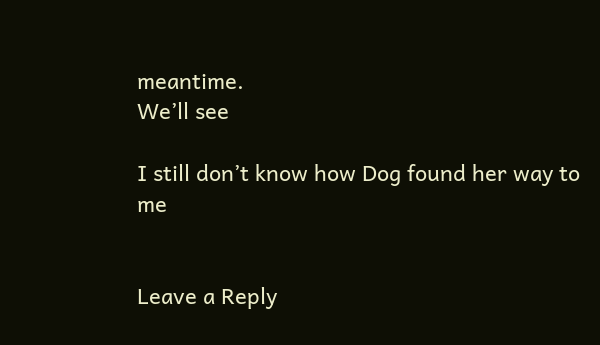meantime.
We’ll see

I still don’t know how Dog found her way to me


Leave a Reply